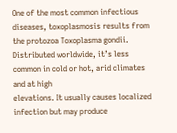One of the most common infectious diseases, toxoplasmosis results from the protozoa Toxoplasma gondii. Distributed worldwide, it’s less common in cold or hot, arid climates and at high
elevations. It usually causes localized infection but may produce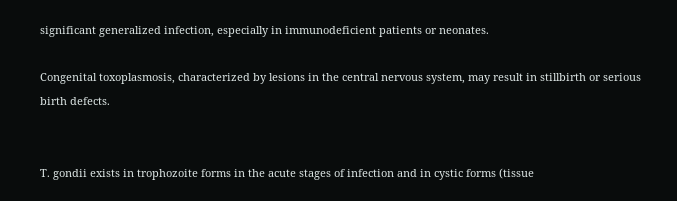significant generalized infection, especially in immunodeficient patients or neonates.

Congenital toxoplasmosis, characterized by lesions in the central nervous system, may result in stillbirth or serious birth defects.


T. gondii exists in trophozoite forms in the acute stages of infection and in cystic forms (tissue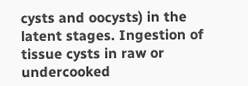cysts and oocysts) in the latent stages. Ingestion of tissue cysts in raw or undercooked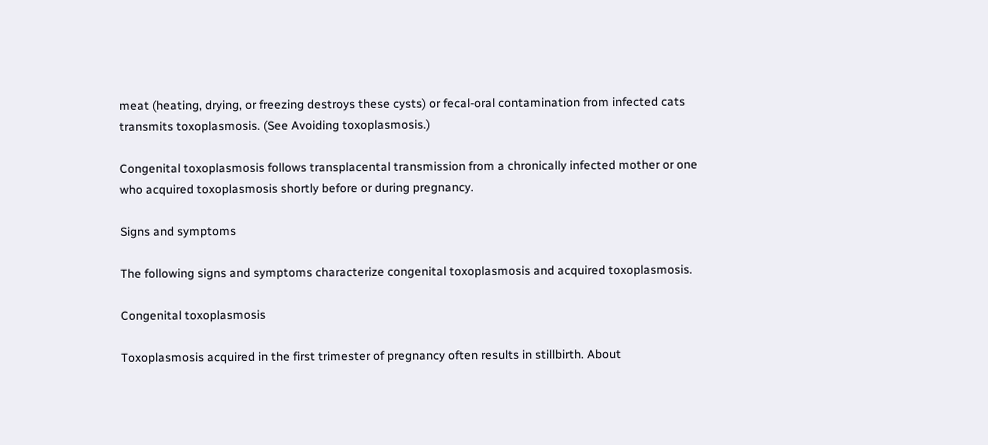meat (heating, drying, or freezing destroys these cysts) or fecal-oral contamination from infected cats transmits toxoplasmosis. (See Avoiding toxoplasmosis.)

Congenital toxoplasmosis follows transplacental transmission from a chronically infected mother or one who acquired toxoplasmosis shortly before or during pregnancy.

Signs and symptoms

The following signs and symptoms characterize congenital toxoplasmosis and acquired toxoplasmosis.

Congenital toxoplasmosis

Toxoplasmosis acquired in the first trimester of pregnancy often results in stillbirth. About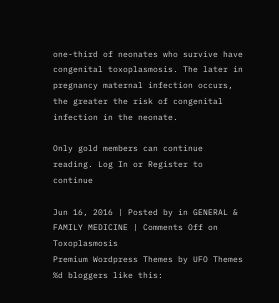one-third of neonates who survive have congenital toxoplasmosis. The later in pregnancy maternal infection occurs, the greater the risk of congenital infection in the neonate.

Only gold members can continue reading. Log In or Register to continue

Jun 16, 2016 | Posted by in GENERAL & FAMILY MEDICINE | Comments Off on Toxoplasmosis
Premium Wordpress Themes by UFO Themes
%d bloggers like this: